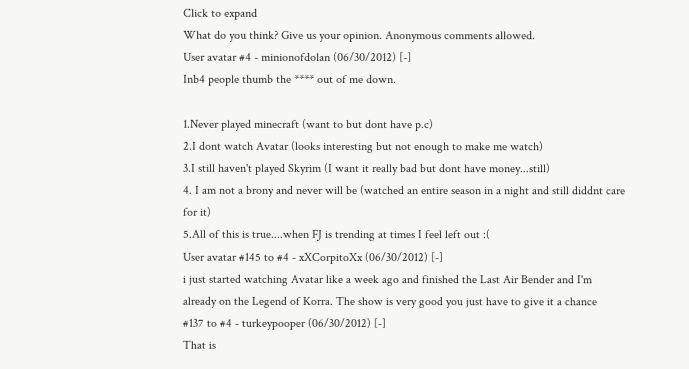Click to expand
What do you think? Give us your opinion. Anonymous comments allowed.
User avatar #4 - minionofdolan (06/30/2012) [-]
Inb4 people thumb the **** out of me down.

1.Never played minecraft (want to but dont have p.c)
2.I dont watch Avatar (looks interesting but not enough to make me watch)
3.I still haven't played Skyrim (I want it really bad but dont have money...still)
4. I am not a brony and never will be (watched an entire season in a night and still diddnt care for it)
5.All of this is true....when FJ is trending at times I feel left out :(
User avatar #145 to #4 - xXCorpitoXx (06/30/2012) [-]
i just started watching Avatar like a week ago and finished the Last Air Bender and I'm already on the Legend of Korra. The show is very good you just have to give it a chance
#137 to #4 - turkeypooper (06/30/2012) [-]
That is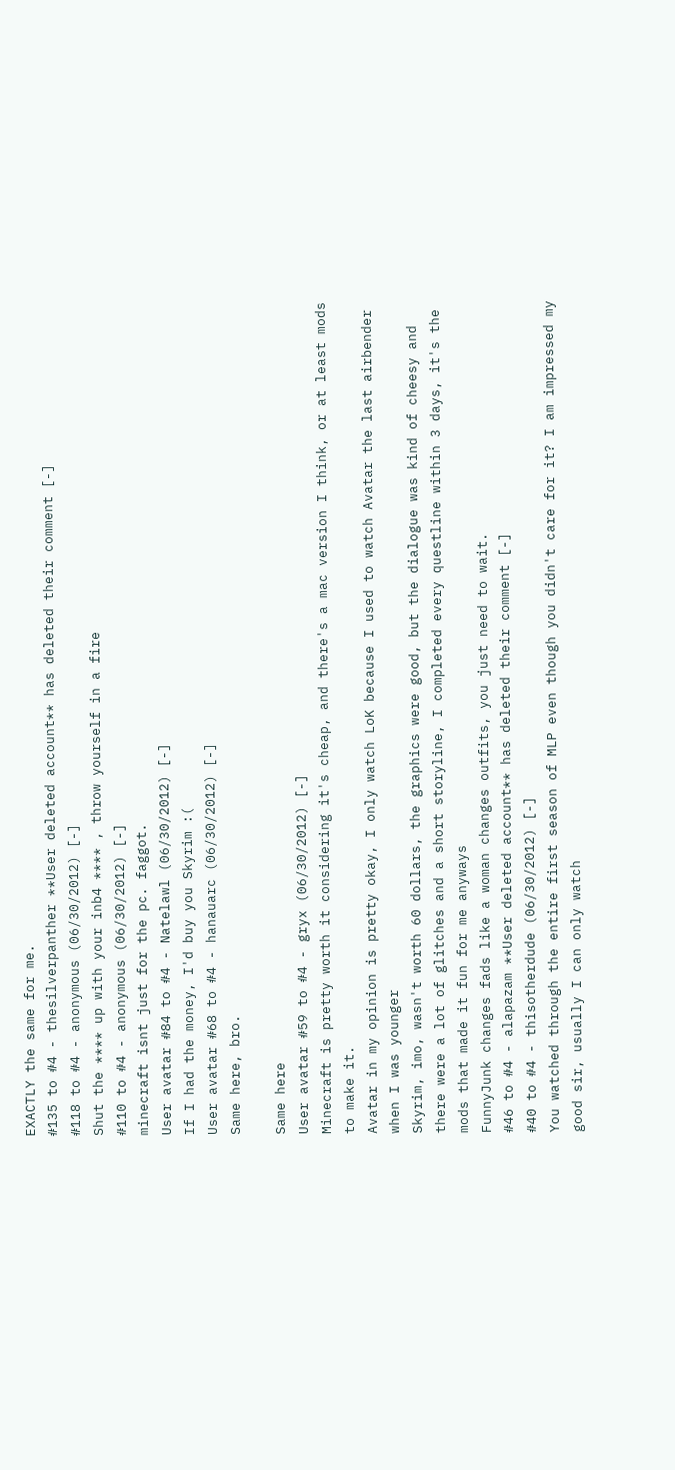EXACTLY the same for me.
#135 to #4 - thesilverpanther **User deleted account** has deleted their comment [-]
#118 to #4 - anonymous (06/30/2012) [-]
Shut the **** up with your inb4 **** , throw yourself in a fire
#110 to #4 - anonymous (06/30/2012) [-]
minecraft isnt just for the pc. faggot.
User avatar #84 to #4 - Natelawl (06/30/2012) [-]
If I had the money, I'd buy you Skyrim :(
User avatar #68 to #4 - hanauarc (06/30/2012) [-]
Same here, bro.

Same here
User avatar #59 to #4 - gryx (06/30/2012) [-]
Minecraft is pretty worth it considering it's cheap, and there's a mac version I think, or at least mods to make it.
Avatar in my opinion is pretty okay, I only watch LoK because I used to watch Avatar the last airbender when I was younger
Skyrim, imo, wasn't worth 60 dollars, the graphics were good, but the dialogue was kind of cheesy and there were a lot of glitches and a short storyline, I completed every questline within 3 days, it's the mods that made it fun for me anyways
FunnyJunk changes fads like a woman changes outfits, you just need to wait.
#46 to #4 - alapazam **User deleted account** has deleted their comment [-]
#40 to #4 - thisotherdude (06/30/2012) [-]
You watched through the entire first season of MLP even though you didn't care for it? I am impressed my good sir, usually I can only watch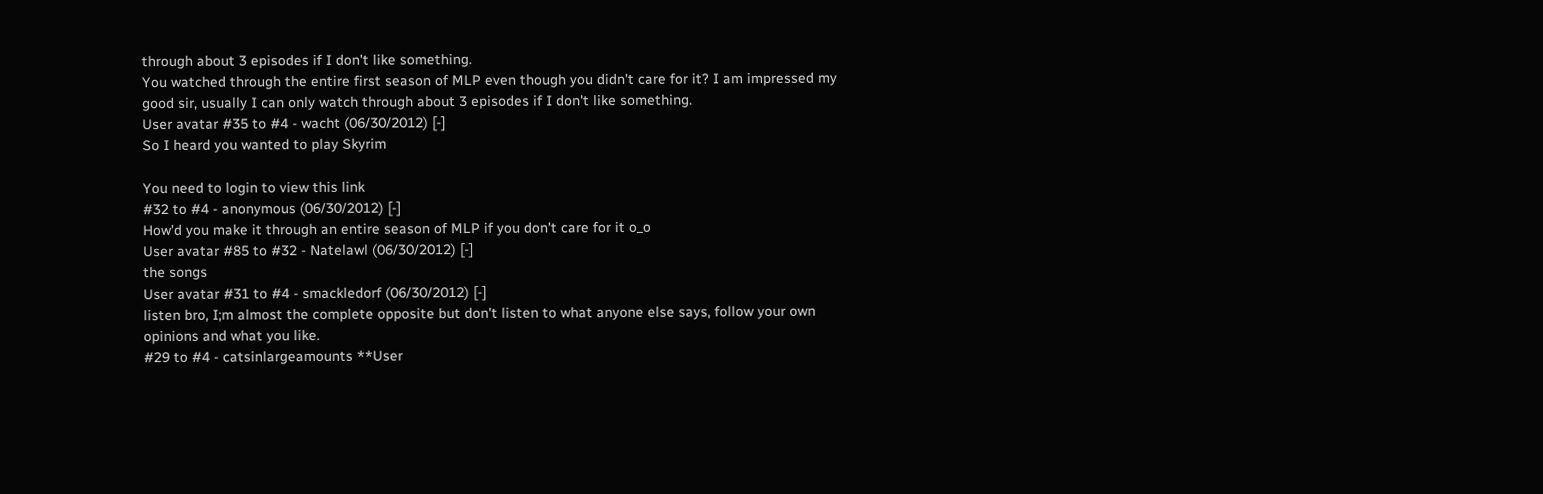through about 3 episodes if I don't like something.
You watched through the entire first season of MLP even though you didn't care for it? I am impressed my good sir, usually I can only watch through about 3 episodes if I don't like something.
User avatar #35 to #4 - wacht (06/30/2012) [-]
So I heard you wanted to play Skyrim

You need to login to view this link
#32 to #4 - anonymous (06/30/2012) [-]
How'd you make it through an entire season of MLP if you don't care for it o_o
User avatar #85 to #32 - Natelawl (06/30/2012) [-]
the songs
User avatar #31 to #4 - smackledorf (06/30/2012) [-]
listen bro, I;m almost the complete opposite but don't listen to what anyone else says, follow your own opinions and what you like.
#29 to #4 - catsinlargeamounts **User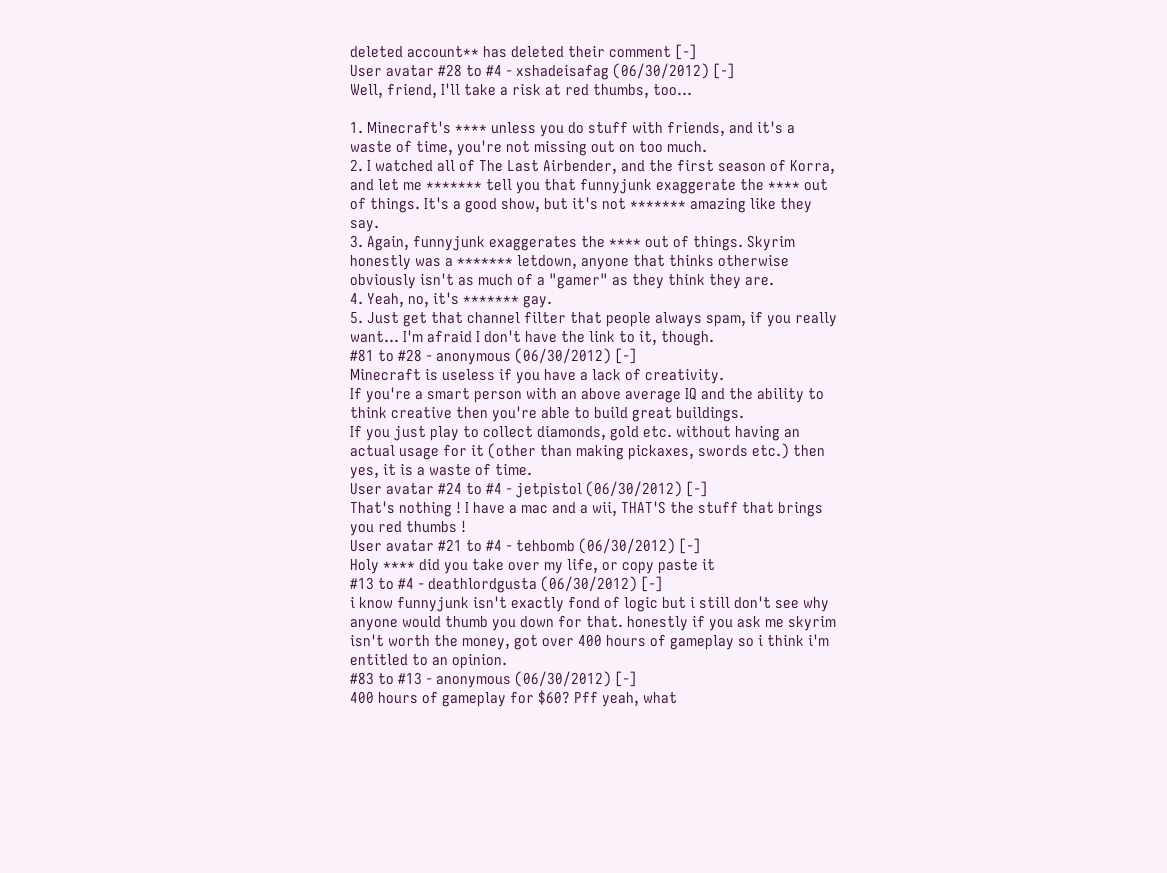deleted account** has deleted their comment [-]
User avatar #28 to #4 - xshadeisafag (06/30/2012) [-]
Well, friend, I'll take a risk at red thumbs, too...

1. Minecraft's **** unless you do stuff with friends, and it's a waste of time, you're not missing out on too much.
2. I watched all of The Last Airbender, and the first season of Korra, and let me ******* tell you that funnyjunk exaggerate the **** out of things. It's a good show, but it's not ******* amazing like they say.
3. Again, funnyjunk exaggerates the **** out of things. Skyrim honestly was a ******* letdown, anyone that thinks otherwise obviously isn't as much of a "gamer" as they think they are.
4. Yeah, no, it's ******* gay.
5. Just get that channel filter that people always spam, if you really want... I'm afraid I don't have the link to it, though.
#81 to #28 - anonymous (06/30/2012) [-]
Minecraft is useless if you have a lack of creativity.
If you're a smart person with an above average IQ and the ability to think creative then you're able to build great buildings.
If you just play to collect diamonds, gold etc. without having an actual usage for it (other than making pickaxes, swords etc.) then yes, it is a waste of time.
User avatar #24 to #4 - jetpistol (06/30/2012) [-]
That's nothing ! I have a mac and a wii, THAT'S the stuff that brings you red thumbs !
User avatar #21 to #4 - tehbomb (06/30/2012) [-]
Holy **** did you take over my life, or copy paste it
#13 to #4 - deathlordgusta (06/30/2012) [-]
i know funnyjunk isn't exactly fond of logic but i still don't see why anyone would thumb you down for that. honestly if you ask me skyrim isn't worth the money, got over 400 hours of gameplay so i think i'm entitled to an opinion.
#83 to #13 - anonymous (06/30/2012) [-]
400 hours of gameplay for $60? Pff yeah, what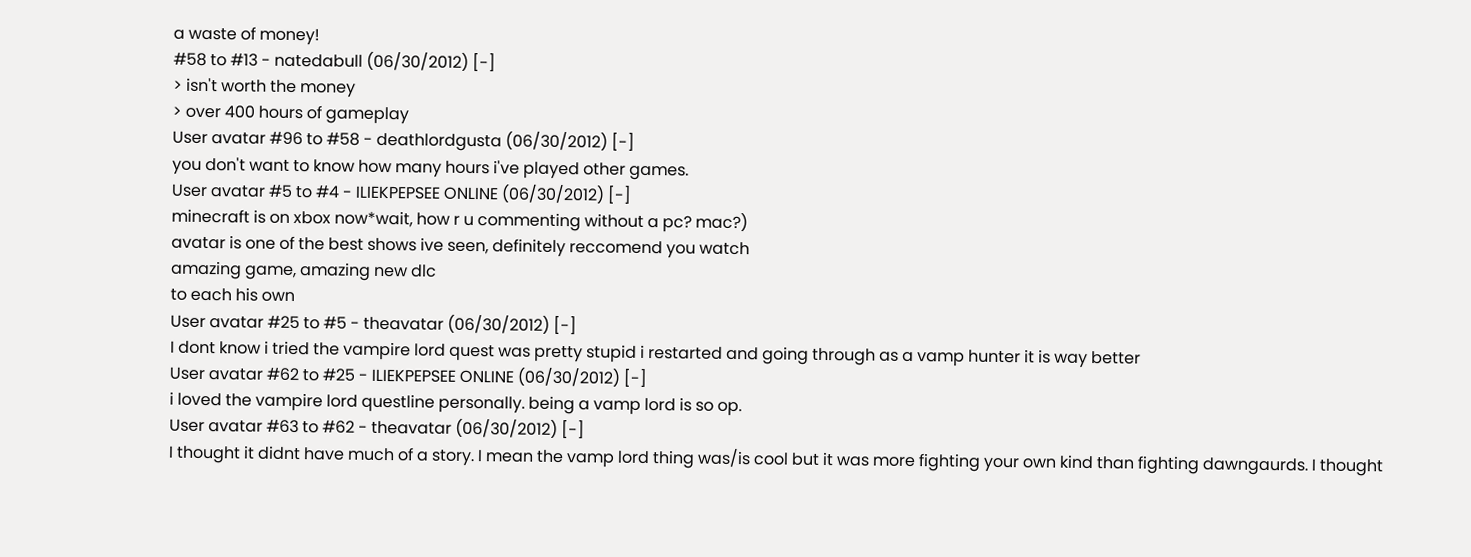a waste of money!
#58 to #13 - natedabull (06/30/2012) [-]
> isn't worth the money
> over 400 hours of gameplay
User avatar #96 to #58 - deathlordgusta (06/30/2012) [-]
you don't want to know how many hours i've played other games.
User avatar #5 to #4 - ILIEKPEPSEE ONLINE (06/30/2012) [-]
minecraft is on xbox now*wait, how r u commenting without a pc? mac?)
avatar is one of the best shows ive seen, definitely reccomend you watch
amazing game, amazing new dlc
to each his own
User avatar #25 to #5 - theavatar (06/30/2012) [-]
I dont know i tried the vampire lord quest was pretty stupid i restarted and going through as a vamp hunter it is way better
User avatar #62 to #25 - ILIEKPEPSEE ONLINE (06/30/2012) [-]
i loved the vampire lord questline personally. being a vamp lord is so op.
User avatar #63 to #62 - theavatar (06/30/2012) [-]
I thought it didnt have much of a story. I mean the vamp lord thing was/is cool but it was more fighting your own kind than fighting dawngaurds. I thought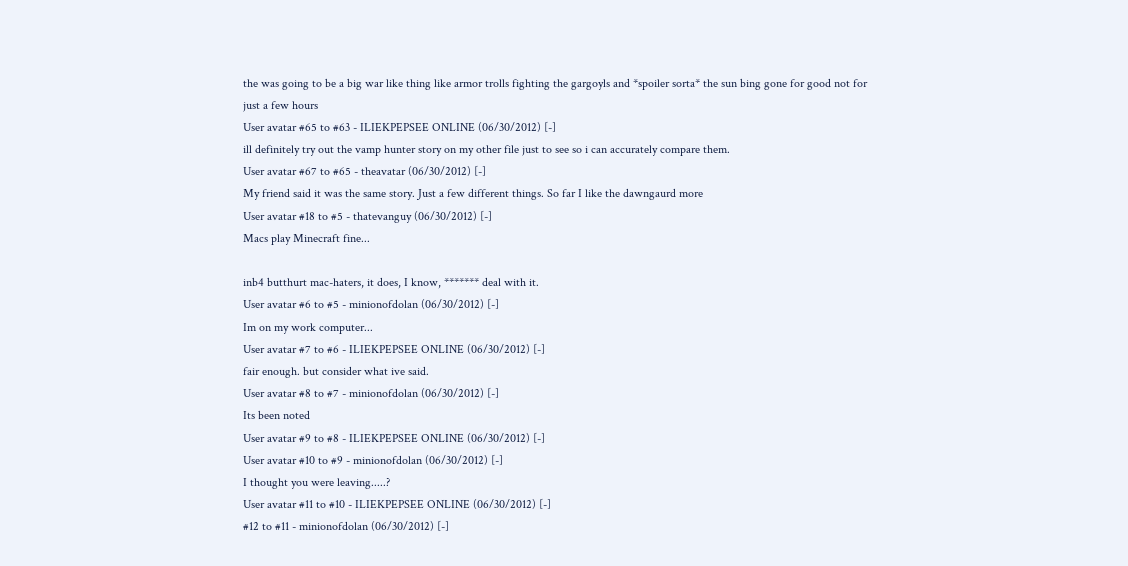the was going to be a big war like thing like armor trolls fighting the gargoyls and *spoiler sorta* the sun bing gone for good not for just a few hours
User avatar #65 to #63 - ILIEKPEPSEE ONLINE (06/30/2012) [-]
ill definitely try out the vamp hunter story on my other file just to see so i can accurately compare them.
User avatar #67 to #65 - theavatar (06/30/2012) [-]
My friend said it was the same story. Just a few different things. So far I like the dawngaurd more
User avatar #18 to #5 - thatevanguy (06/30/2012) [-]
Macs play Minecraft fine...

inb4 butthurt mac-haters, it does, I know, ******* deal with it.
User avatar #6 to #5 - minionofdolan (06/30/2012) [-]
Im on my work computer...
User avatar #7 to #6 - ILIEKPEPSEE ONLINE (06/30/2012) [-]
fair enough. but consider what ive said.
User avatar #8 to #7 - minionofdolan (06/30/2012) [-]
Its been noted
User avatar #9 to #8 - ILIEKPEPSEE ONLINE (06/30/2012) [-]
User avatar #10 to #9 - minionofdolan (06/30/2012) [-]
I thought you were leaving.....?
User avatar #11 to #10 - ILIEKPEPSEE ONLINE (06/30/2012) [-]
#12 to #11 - minionofdolan (06/30/2012) [-]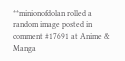**minionofdolan rolled a random image posted in comment #17691 at Anime & Manga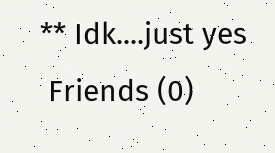** Idk....just yes
 Friends (0)